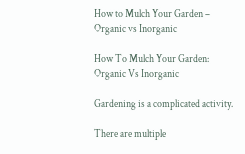How to Mulch Your Garden – Organic vs Inorganic

How To Mulch Your Garden: Organic Vs Inorganic

Gardening is a complicated activity.

There are multiple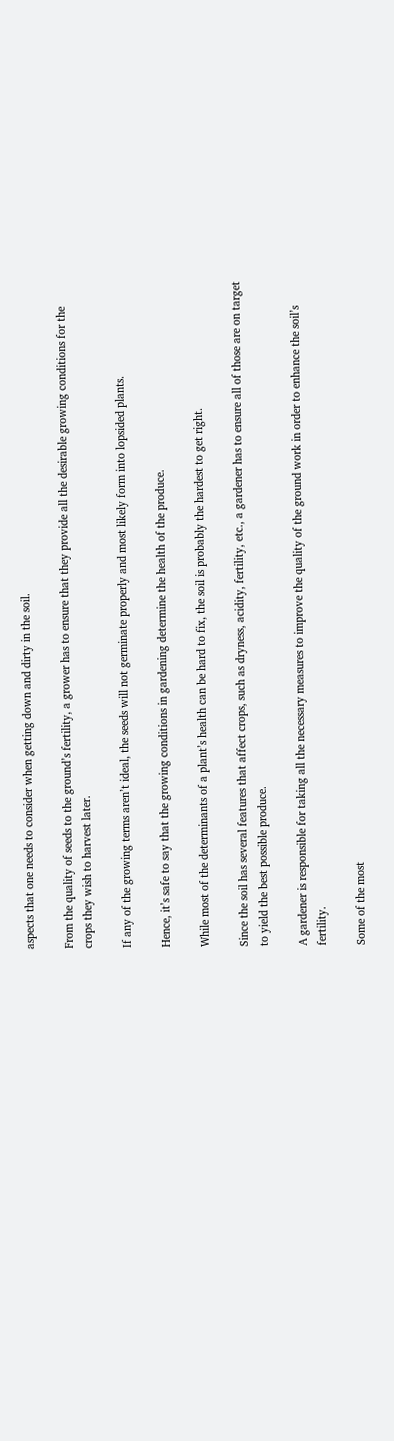aspects that one needs to consider when getting down and dirty in the soil.

From the quality of seeds to the ground’s fertility, a grower has to ensure that they provide all the desirable growing conditions for the crops they wish to harvest later.

If any of the growing terms aren’t ideal, the seeds will not germinate properly and most likely form into lopsided plants.

Hence, it’s safe to say that the growing conditions in gardening determine the health of the produce.

While most of the determinants of a plant’s health can be hard to fix, the soil is probably the hardest to get right.

Since the soil has several features that affect crops, such as dryness, acidity, fertility, etc., a gardener has to ensure all of those are on target to yield the best possible produce.

A gardener is responsible for taking all the necessary measures to improve the quality of the ground work in order to enhance the soil’s fertility.

Some of the most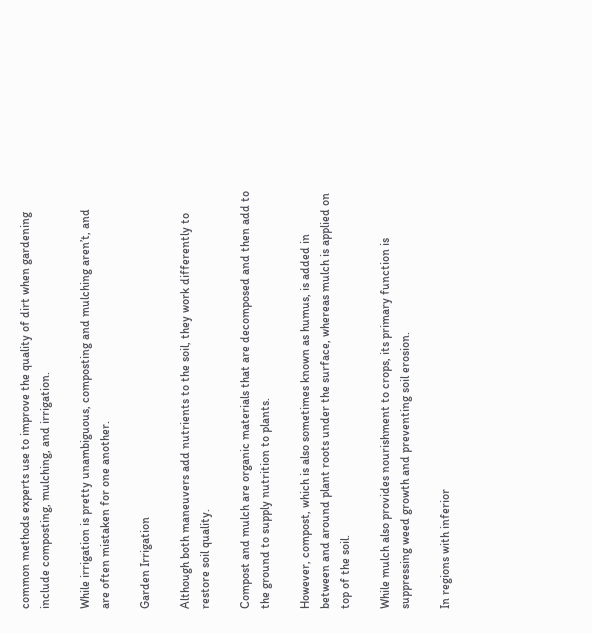common methods experts use to improve the quality of dirt when gardening include composting, mulching, and irrigation.

While irrigation is pretty unambiguous, composting and mulching aren’t, and are often mistaken for one another.

Garden Irrigation

Although both maneuvers add nutrients to the soil, they work differently to restore soil quality.

Compost and mulch are organic materials that are decomposed and then add to the ground to supply nutrition to plants.

However, compost, which is also sometimes known as humus, is added in between and around plant roots under the surface, whereas mulch is applied on top of the soil.

While mulch also provides nourishment to crops, its primary function is suppressing weed growth and preventing soil erosion.

In regions with inferior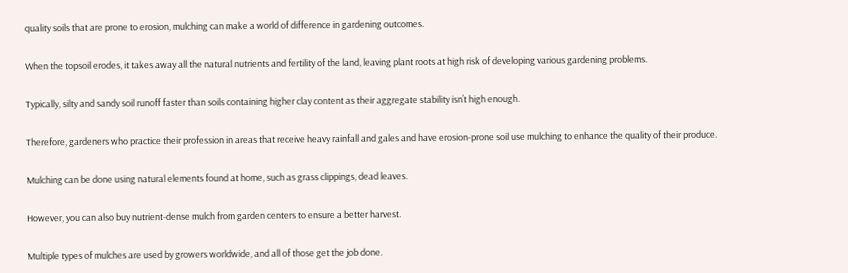quality soils that are prone to erosion, mulching can make a world of difference in gardening outcomes.

When the topsoil erodes, it takes away all the natural nutrients and fertility of the land, leaving plant roots at high risk of developing various gardening problems.

Typically, silty and sandy soil runoff faster than soils containing higher clay content as their aggregate stability isn’t high enough.

Therefore, gardeners who practice their profession in areas that receive heavy rainfall and gales and have erosion-prone soil use mulching to enhance the quality of their produce.

Mulching can be done using natural elements found at home, such as grass clippings, dead leaves.

However, you can also buy nutrient-dense mulch from garden centers to ensure a better harvest.

Multiple types of mulches are used by growers worldwide, and all of those get the job done.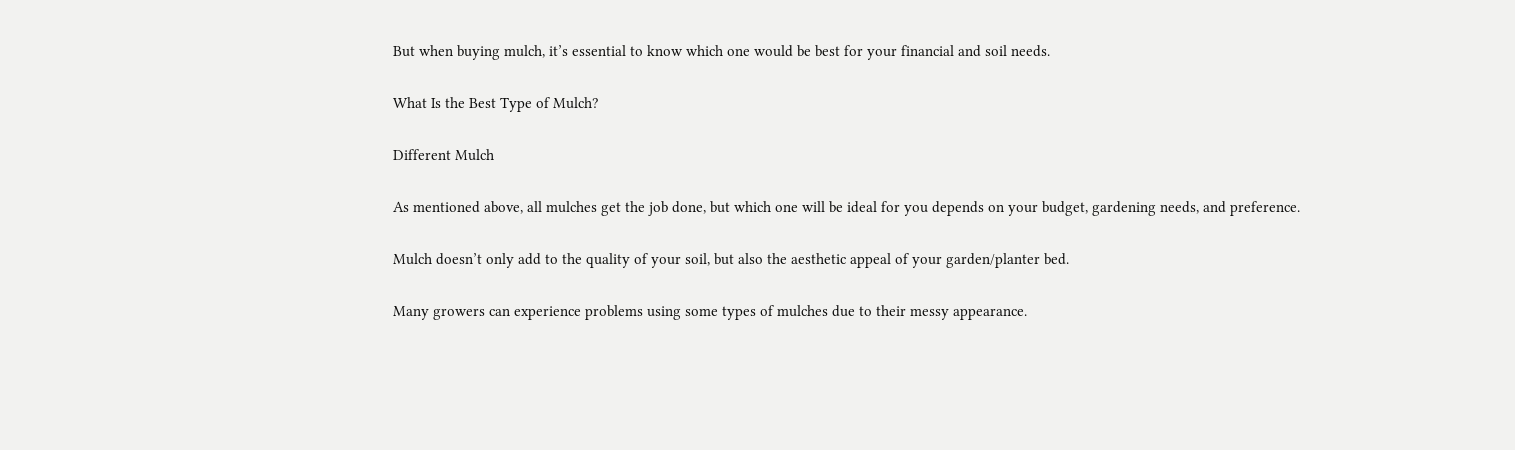But when buying mulch, it’s essential to know which one would be best for your financial and soil needs.

What Is the Best Type of Mulch?

Different Mulch

As mentioned above, all mulches get the job done, but which one will be ideal for you depends on your budget, gardening needs, and preference.

Mulch doesn’t only add to the quality of your soil, but also the aesthetic appeal of your garden/planter bed.

Many growers can experience problems using some types of mulches due to their messy appearance.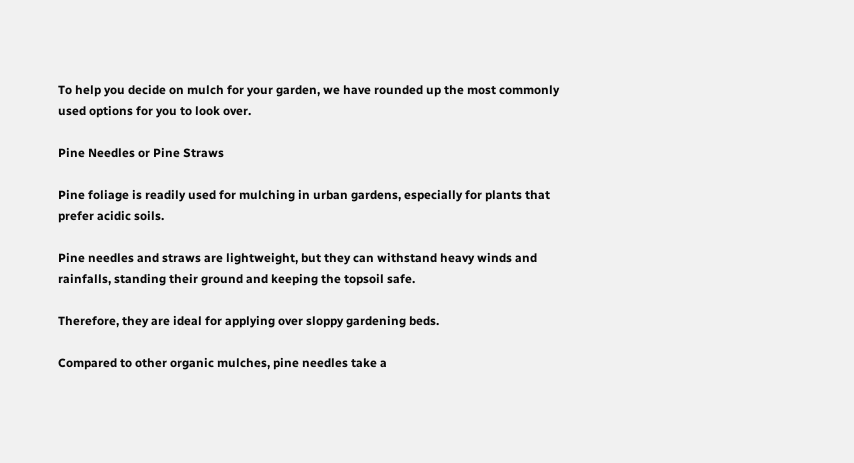To help you decide on mulch for your garden, we have rounded up the most commonly used options for you to look over.

Pine Needles or Pine Straws

Pine foliage is readily used for mulching in urban gardens, especially for plants that prefer acidic soils.

Pine needles and straws are lightweight, but they can withstand heavy winds and rainfalls, standing their ground and keeping the topsoil safe.

Therefore, they are ideal for applying over sloppy gardening beds.

Compared to other organic mulches, pine needles take a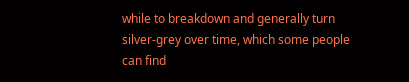while to breakdown and generally turn silver-grey over time, which some people can find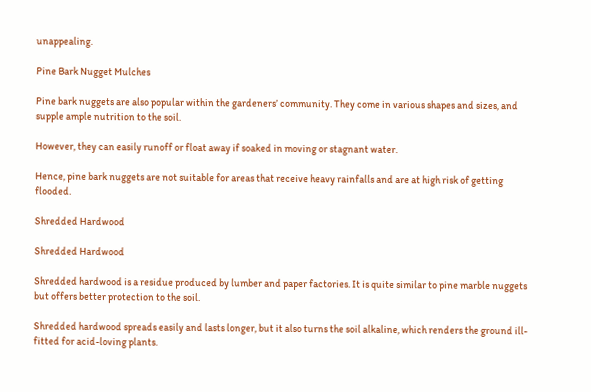unappealing.

Pine Bark Nugget Mulches

Pine bark nuggets are also popular within the gardeners’ community. They come in various shapes and sizes, and supple ample nutrition to the soil.

However, they can easily runoff or float away if soaked in moving or stagnant water.

Hence, pine bark nuggets are not suitable for areas that receive heavy rainfalls and are at high risk of getting flooded.

Shredded Hardwood

Shredded Hardwood

Shredded hardwood is a residue produced by lumber and paper factories. It is quite similar to pine marble nuggets but offers better protection to the soil.

Shredded hardwood spreads easily and lasts longer, but it also turns the soil alkaline, which renders the ground ill-fitted for acid-loving plants.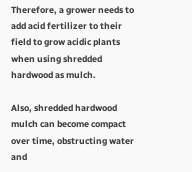Therefore, a grower needs to add acid fertilizer to their field to grow acidic plants when using shredded hardwood as mulch.

Also, shredded hardwood mulch can become compact over time, obstructing water and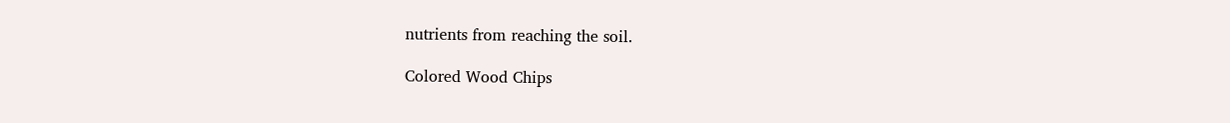nutrients from reaching the soil.

Colored Wood Chips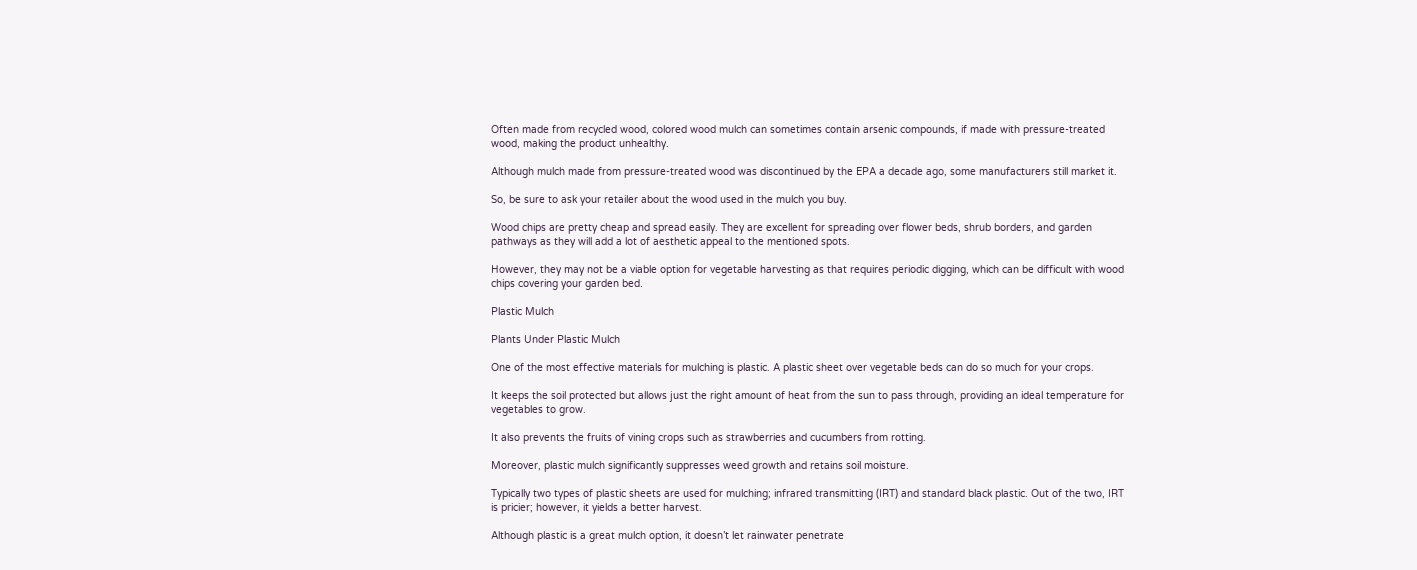Often made from recycled wood, colored wood mulch can sometimes contain arsenic compounds, if made with pressure-treated wood, making the product unhealthy.

Although mulch made from pressure-treated wood was discontinued by the EPA a decade ago, some manufacturers still market it.

So, be sure to ask your retailer about the wood used in the mulch you buy.

Wood chips are pretty cheap and spread easily. They are excellent for spreading over flower beds, shrub borders, and garden pathways as they will add a lot of aesthetic appeal to the mentioned spots.

However, they may not be a viable option for vegetable harvesting as that requires periodic digging, which can be difficult with wood chips covering your garden bed.

Plastic Mulch

Plants Under Plastic Mulch

One of the most effective materials for mulching is plastic. A plastic sheet over vegetable beds can do so much for your crops.

It keeps the soil protected but allows just the right amount of heat from the sun to pass through, providing an ideal temperature for vegetables to grow.

It also prevents the fruits of vining crops such as strawberries and cucumbers from rotting.

Moreover, plastic mulch significantly suppresses weed growth and retains soil moisture.

Typically two types of plastic sheets are used for mulching; infrared transmitting (IRT) and standard black plastic. Out of the two, IRT is pricier; however, it yields a better harvest.

Although plastic is a great mulch option, it doesn’t let rainwater penetrate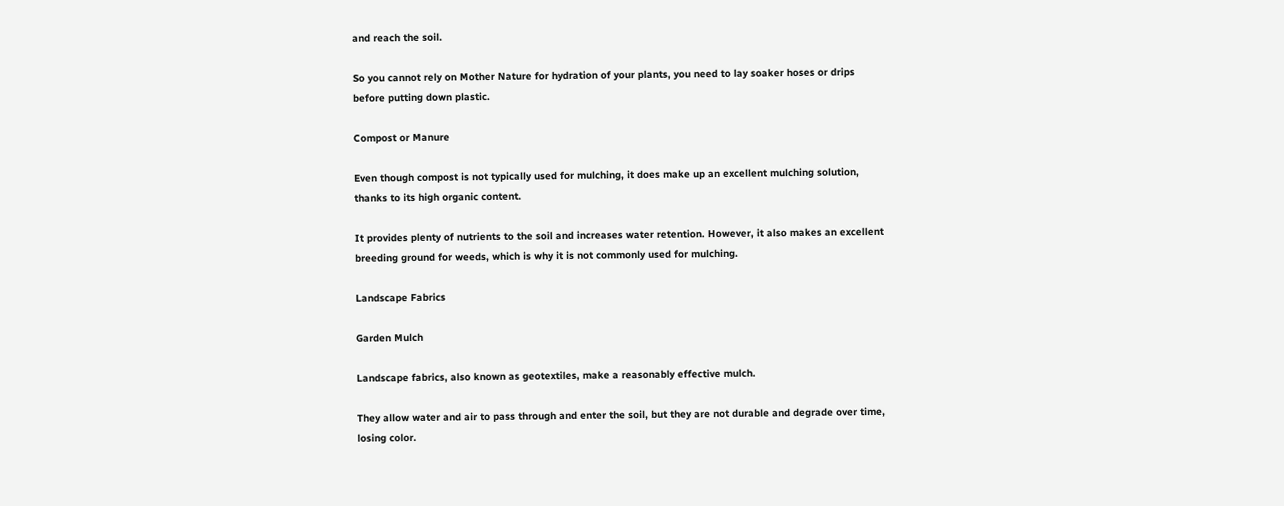and reach the soil.

So you cannot rely on Mother Nature for hydration of your plants, you need to lay soaker hoses or drips before putting down plastic.

Compost or Manure

Even though compost is not typically used for mulching, it does make up an excellent mulching solution, thanks to its high organic content.

It provides plenty of nutrients to the soil and increases water retention. However, it also makes an excellent breeding ground for weeds, which is why it is not commonly used for mulching.

Landscape Fabrics

Garden Mulch

Landscape fabrics, also known as geotextiles, make a reasonably effective mulch.

They allow water and air to pass through and enter the soil, but they are not durable and degrade over time, losing color.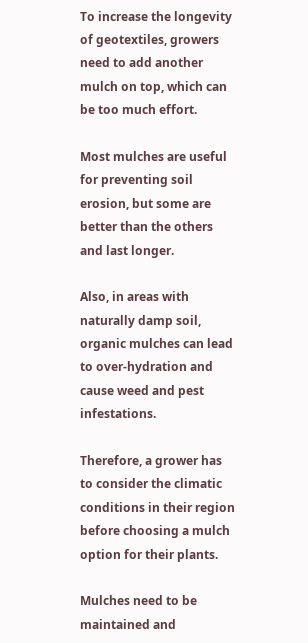To increase the longevity of geotextiles, growers need to add another mulch on top, which can be too much effort.

Most mulches are useful for preventing soil erosion, but some are better than the others and last longer.

Also, in areas with naturally damp soil, organic mulches can lead to over-hydration and cause weed and pest infestations.

Therefore, a grower has to consider the climatic conditions in their region before choosing a mulch option for their plants.

Mulches need to be maintained and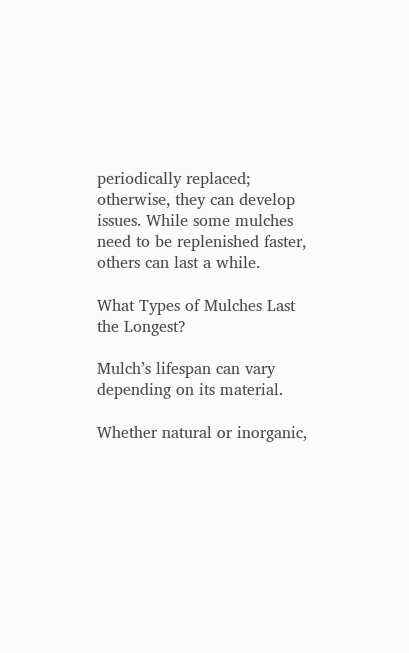periodically replaced; otherwise, they can develop issues. While some mulches need to be replenished faster, others can last a while.

What Types of Mulches Last the Longest?

Mulch’s lifespan can vary depending on its material.

Whether natural or inorganic,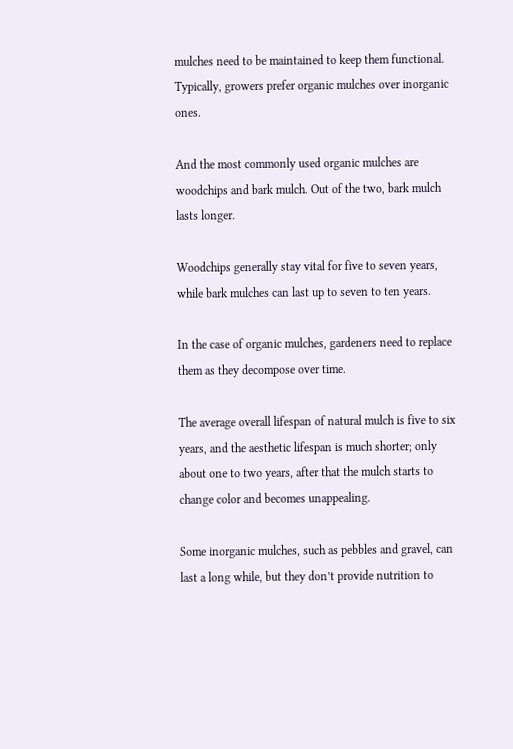mulches need to be maintained to keep them functional. Typically, growers prefer organic mulches over inorganic ones.

And the most commonly used organic mulches are woodchips and bark mulch. Out of the two, bark mulch lasts longer.

Woodchips generally stay vital for five to seven years, while bark mulches can last up to seven to ten years.

In the case of organic mulches, gardeners need to replace them as they decompose over time.

The average overall lifespan of natural mulch is five to six years, and the aesthetic lifespan is much shorter; only about one to two years, after that the mulch starts to change color and becomes unappealing.

Some inorganic mulches, such as pebbles and gravel, can last a long while, but they don’t provide nutrition to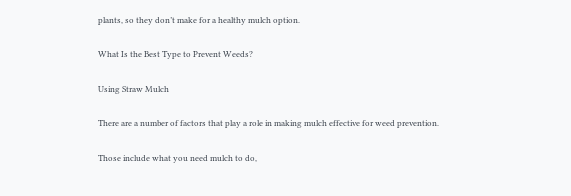plants, so they don’t make for a healthy mulch option.

What Is the Best Type to Prevent Weeds?

Using Straw Mulch

There are a number of factors that play a role in making mulch effective for weed prevention.

Those include what you need mulch to do,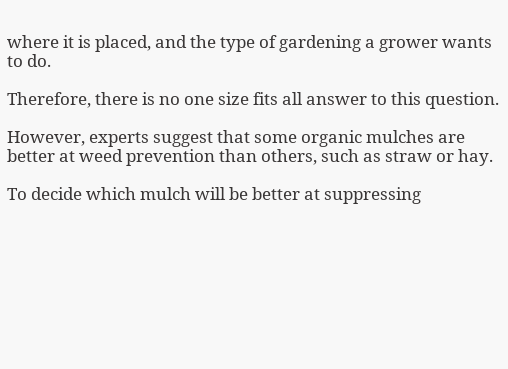where it is placed, and the type of gardening a grower wants to do.

Therefore, there is no one size fits all answer to this question.

However, experts suggest that some organic mulches are better at weed prevention than others, such as straw or hay.

To decide which mulch will be better at suppressing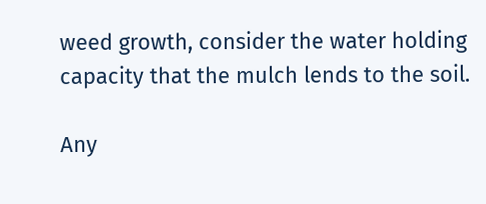weed growth, consider the water holding capacity that the mulch lends to the soil.

Any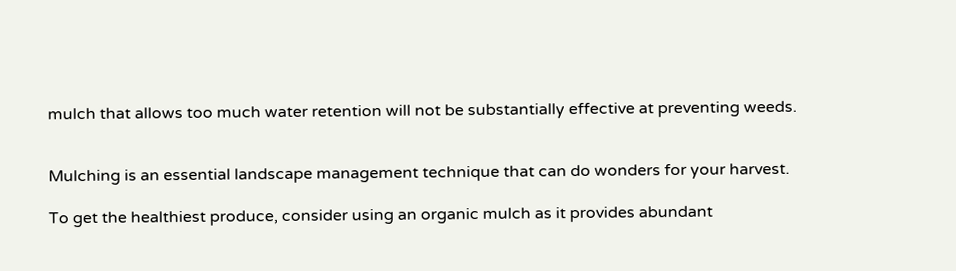mulch that allows too much water retention will not be substantially effective at preventing weeds.


Mulching is an essential landscape management technique that can do wonders for your harvest.

To get the healthiest produce, consider using an organic mulch as it provides abundant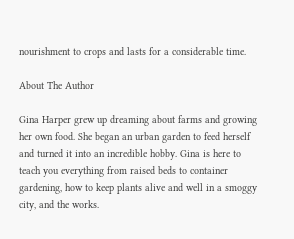nourishment to crops and lasts for a considerable time.

About The Author

Gina Harper grew up dreaming about farms and growing her own food. She began an urban garden to feed herself and turned it into an incredible hobby. Gina is here to teach you everything from raised beds to container gardening, how to keep plants alive and well in a smoggy city, and the works.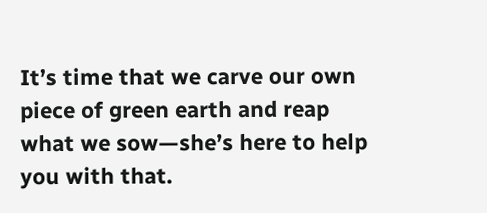It’s time that we carve our own piece of green earth and reap what we sow—she’s here to help you with that.